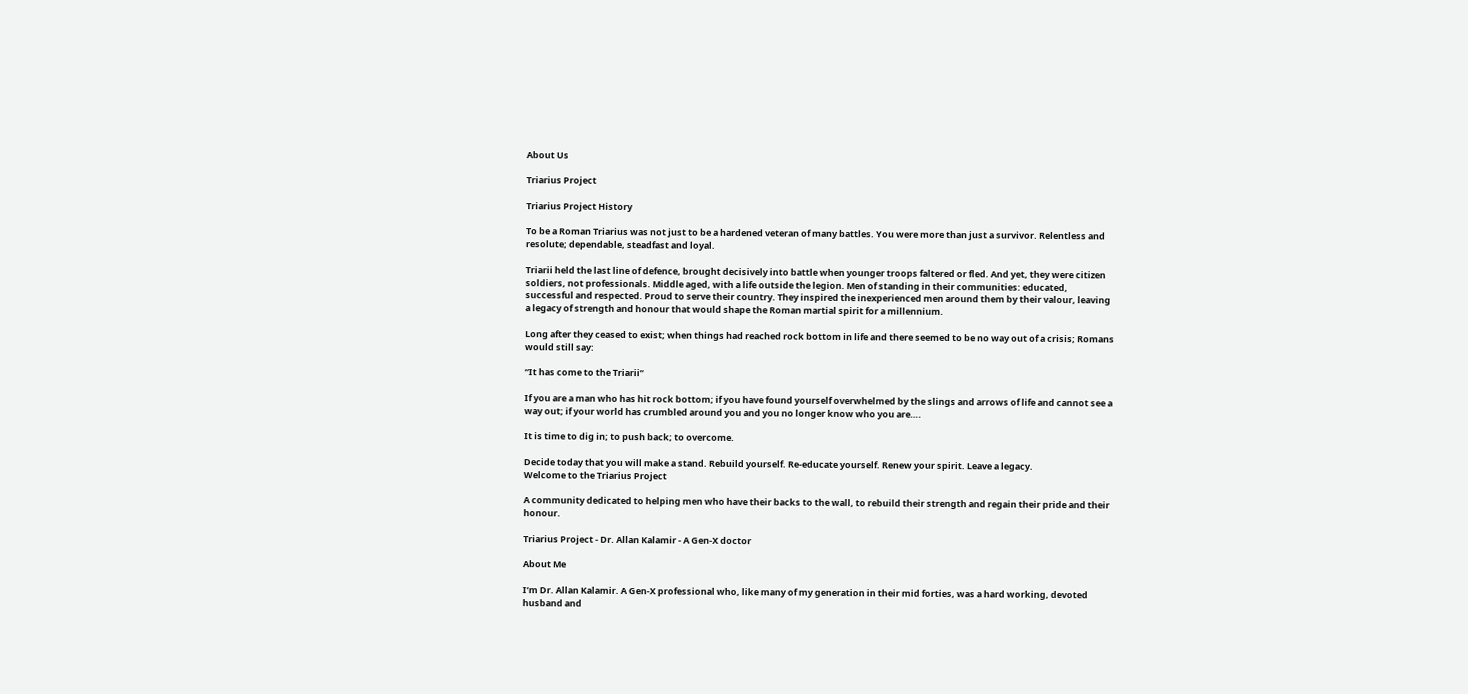About Us

Triarius Project

Triarius Project History

To be a Roman Triarius was not just to be a hardened veteran of many battles. You were more than just a survivor. Relentless and resolute; dependable, steadfast and loyal.

Triarii held the last line of defence, brought decisively into battle when younger troops faltered or fled. And yet, they were citizen soldiers, not professionals. Middle aged, with a life outside the legion. Men of standing in their communities: educated, successful and respected. Proud to serve their country. They inspired the inexperienced men around them by their valour, leaving a legacy of strength and honour that would shape the Roman martial spirit for a millennium.

Long after they ceased to exist; when things had reached rock bottom in life and there seemed to be no way out of a crisis; Romans would still say:

“It has come to the Triarii”

If you are a man who has hit rock bottom; if you have found yourself overwhelmed by the slings and arrows of life and cannot see a way out; if your world has crumbled around you and you no longer know who you are….

It is time to dig in; to push back; to overcome.

Decide today that you will make a stand. Rebuild yourself. Re-educate yourself. Renew your spirit. Leave a legacy.
Welcome to the Triarius Project

A community dedicated to helping men who have their backs to the wall, to rebuild their strength and regain their pride and their honour.

Triarius Project - Dr. Allan Kalamir - A Gen-X doctor

About Me

I’m Dr. Allan Kalamir. A Gen-X professional who, like many of my generation in their mid forties, was a hard working, devoted husband and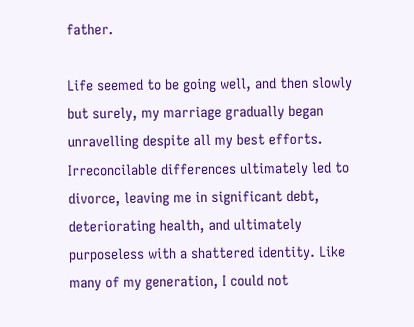father.

Life seemed to be going well, and then slowly but surely, my marriage gradually began unravelling despite all my best efforts. Irreconcilable differences ultimately led to divorce, leaving me in significant debt, deteriorating health, and ultimately purposeless with a shattered identity. Like many of my generation, I could not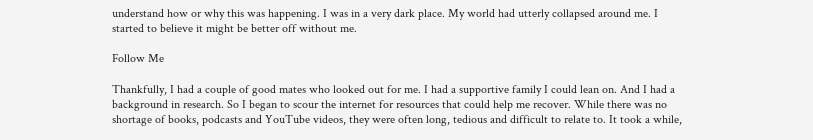understand how or why this was happening. I was in a very dark place. My world had utterly collapsed around me. I started to believe it might be better off without me.

Follow Me

Thankfully, I had a couple of good mates who looked out for me. I had a supportive family I could lean on. And I had a background in research. So I began to scour the internet for resources that could help me recover. While there was no shortage of books, podcasts and YouTube videos, they were often long, tedious and difficult to relate to. It took a while,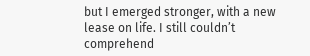but I emerged stronger, with a new lease on life. I still couldn’t comprehend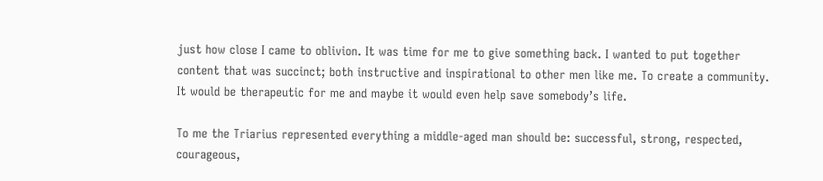just how close I came to oblivion. It was time for me to give something back. I wanted to put together content that was succinct; both instructive and inspirational to other men like me. To create a community. It would be therapeutic for me and maybe it would even help save somebody’s life.

To me the Triarius represented everything a middle-aged man should be: successful, strong, respected, courageous,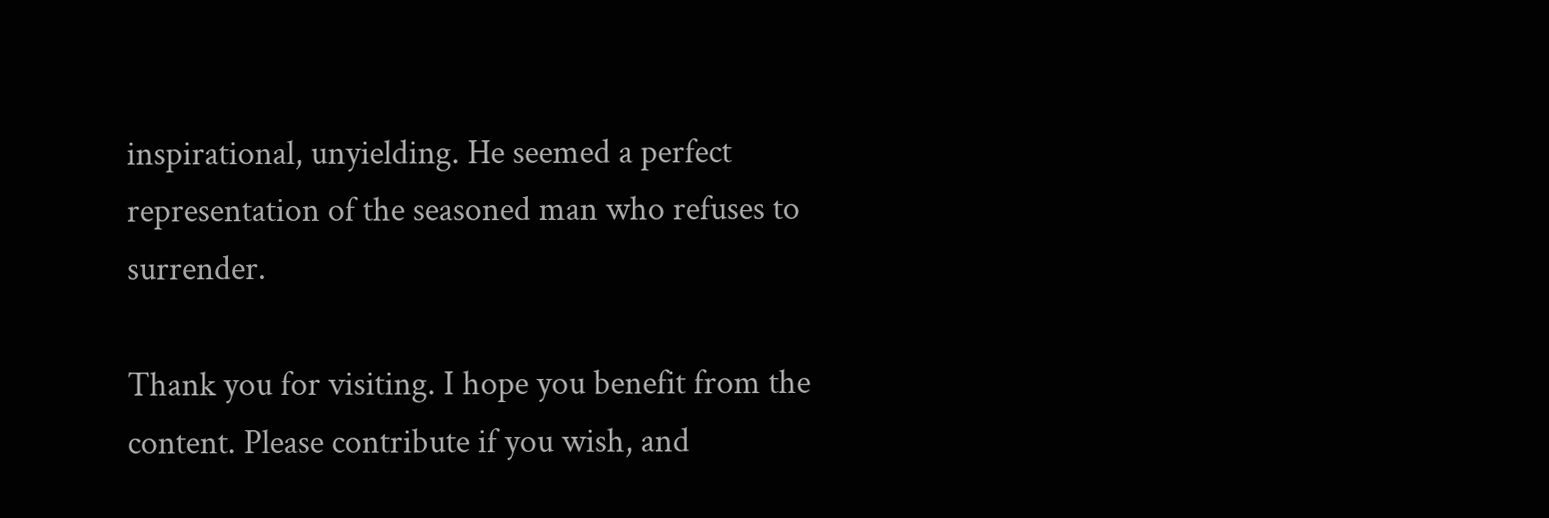inspirational, unyielding. He seemed a perfect representation of the seasoned man who refuses to surrender.

Thank you for visiting. I hope you benefit from the content. Please contribute if you wish, and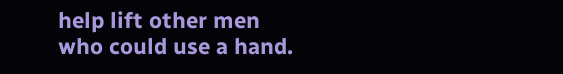help lift other men who could use a hand.